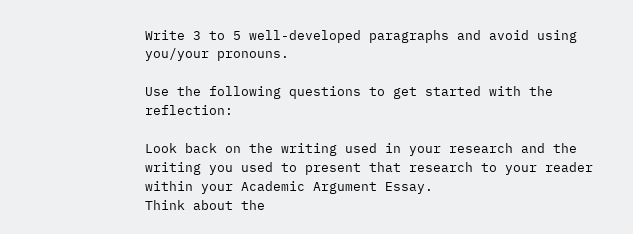Write 3 to 5 well-developed paragraphs and avoid using you/your pronouns.

Use the following questions to get started with the reflection:

Look back on the writing used in your research and the writing you used to present that research to your reader within your Academic Argument Essay.
Think about the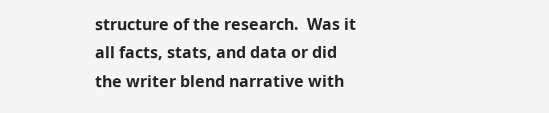structure of the research.  Was it all facts, stats, and data or did the writer blend narrative with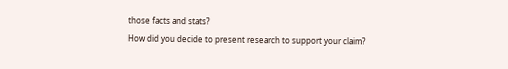those facts and stats?
How did you decide to present research to support your claim?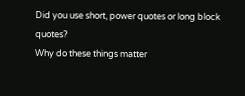Did you use short, power quotes or long block quotes?
Why do these things matter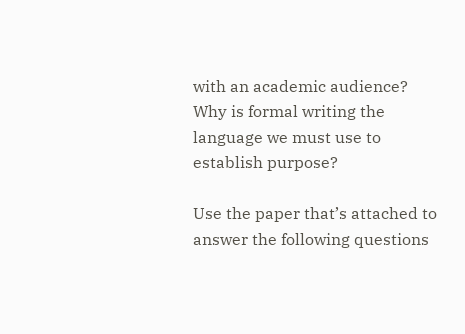with an academic audience?
Why is formal writing the language we must use to establish purpose?

Use the paper that’s attached to answer the following questions